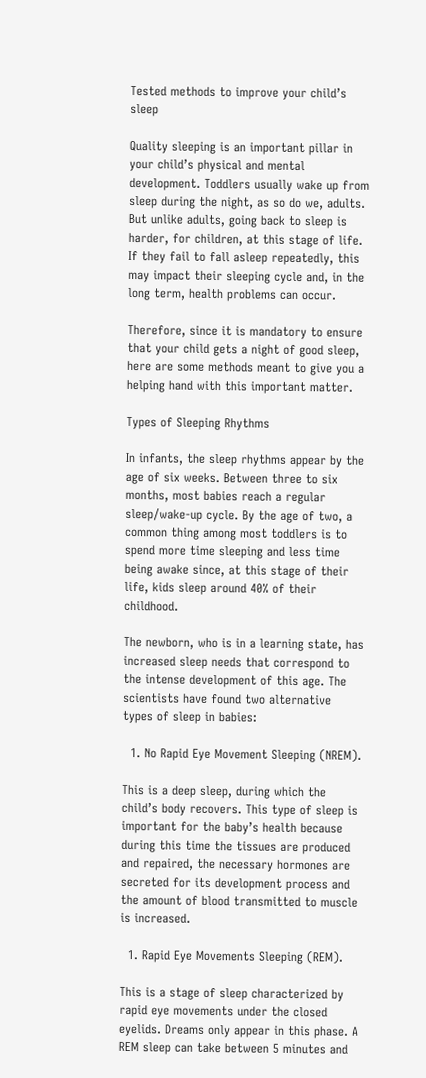Tested methods to improve your child’s sleep

Quality sleeping is an important pillar in your child’s physical and mental development. Toddlers usually wake up from sleep during the night, as so do we, adults. But unlike adults, going back to sleep is harder, for children, at this stage of life. If they fail to fall asleep repeatedly, this may impact their sleeping cycle and, in the long term, health problems can occur.

Therefore, since it is mandatory to ensure that your child gets a night of good sleep, here are some methods meant to give you a helping hand with this important matter.

Types of Sleeping Rhythms

In infants, the sleep rhythms appear by the age of six weeks. Between three to six months, most babies reach a regular sleep/wake-up cycle. By the age of two, a common thing among most toddlers is to spend more time sleeping and less time being awake since, at this stage of their life, kids sleep around 40% of their childhood.

The newborn, who is in a learning state, has increased sleep needs that correspond to the intense development of this age. The scientists have found two alternative types of sleep in babies:

  1. No Rapid Eye Movement Sleeping (NREM).

This is a deep sleep, during which the child’s body recovers. This type of sleep is important for the baby’s health because during this time the tissues are produced and repaired, the necessary hormones are secreted for its development process and the amount of blood transmitted to muscle is increased.

  1. Rapid Eye Movements Sleeping (REM).

This is a stage of sleep characterized by rapid eye movements under the closed eyelids. Dreams only appear in this phase. A REM sleep can take between 5 minutes and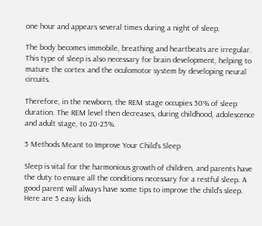one hour and appears several times during a night of sleep.

The body becomes immobile, breathing and heartbeats are irregular. This type of sleep is also necessary for brain development, helping to mature the cortex and the oculomotor system by developing neural circuits.

Therefore, in the newborn, the REM stage occupies 50% of sleep duration. The REM level then decreases, during childhood, adolescence and adult stage, to 20-25%.

5 Methods Meant to Improve Your Child’s Sleep

Sleep is vital for the harmonious growth of children, and parents have the duty to ensure all the conditions necessary for a restful sleep. A good parent will always have some tips to improve the child’s sleep. Here are 5 easy kids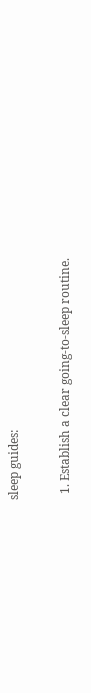sleep guides:

  1. Establish a clear going-to-sleep routine.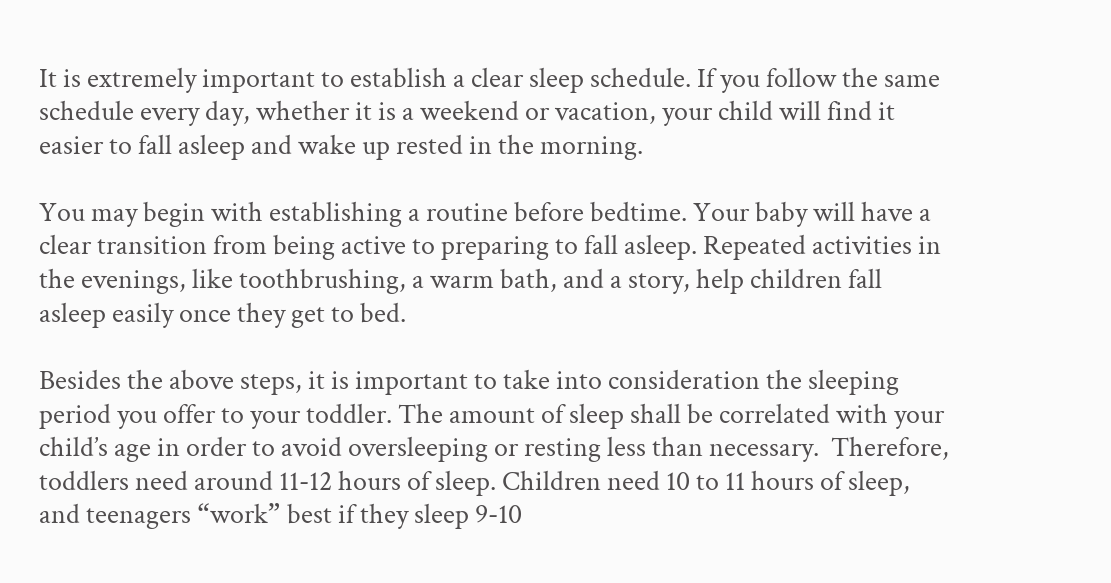It is extremely important to establish a clear sleep schedule. If you follow the same schedule every day, whether it is a weekend or vacation, your child will find it easier to fall asleep and wake up rested in the morning.

You may begin with establishing a routine before bedtime. Your baby will have a clear transition from being active to preparing to fall asleep. Repeated activities in the evenings, like toothbrushing, a warm bath, and a story, help children fall asleep easily once they get to bed.

Besides the above steps, it is important to take into consideration the sleeping period you offer to your toddler. The amount of sleep shall be correlated with your child’s age in order to avoid oversleeping or resting less than necessary.  Therefore, toddlers need around 11-12 hours of sleep. Children need 10 to 11 hours of sleep, and teenagers “work” best if they sleep 9-10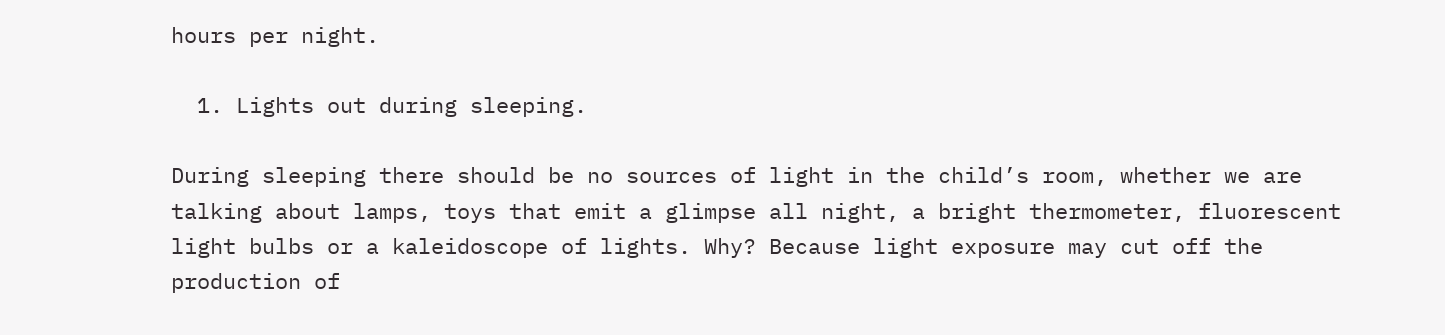hours per night.

  1. Lights out during sleeping.

During sleeping there should be no sources of light in the child’s room, whether we are talking about lamps, toys that emit a glimpse all night, a bright thermometer, fluorescent light bulbs or a kaleidoscope of lights. Why? Because light exposure may cut off the production of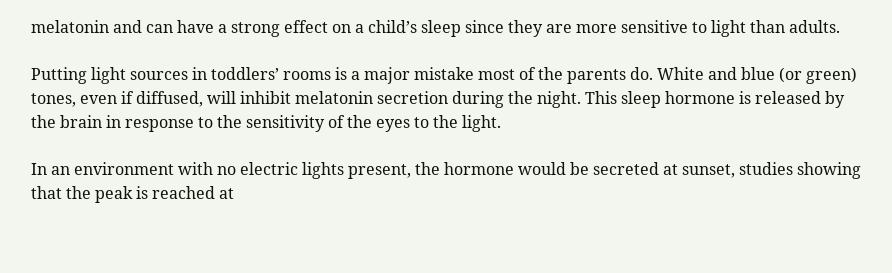melatonin and can have a strong effect on a child’s sleep since they are more sensitive to light than adults.

Putting light sources in toddlers’ rooms is a major mistake most of the parents do. White and blue (or green) tones, even if diffused, will inhibit melatonin secretion during the night. This sleep hormone is released by the brain in response to the sensitivity of the eyes to the light.

In an environment with no electric lights present, the hormone would be secreted at sunset, studies showing that the peak is reached at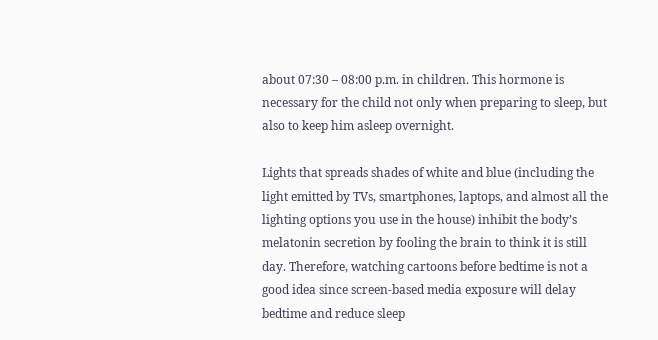about 07:30 – 08:00 p.m. in children. This hormone is necessary for the child not only when preparing to sleep, but also to keep him asleep overnight.

Lights that spreads shades of white and blue (including the light emitted by TVs, smartphones, laptops, and almost all the lighting options you use in the house) inhibit the body’s melatonin secretion by fooling the brain to think it is still day. Therefore, watching cartoons before bedtime is not a good idea since screen-based media exposure will delay bedtime and reduce sleep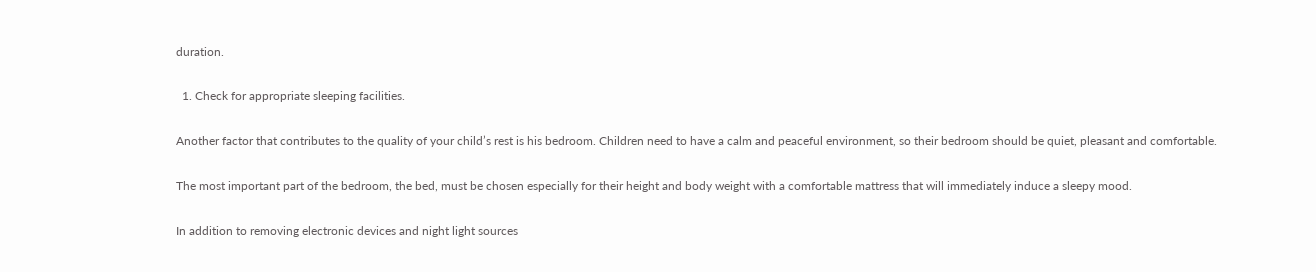duration.

  1. Check for appropriate sleeping facilities.

Another factor that contributes to the quality of your child’s rest is his bedroom. Children need to have a calm and peaceful environment, so their bedroom should be quiet, pleasant and comfortable.

The most important part of the bedroom, the bed, must be chosen especially for their height and body weight with a comfortable mattress that will immediately induce a sleepy mood.

In addition to removing electronic devices and night light sources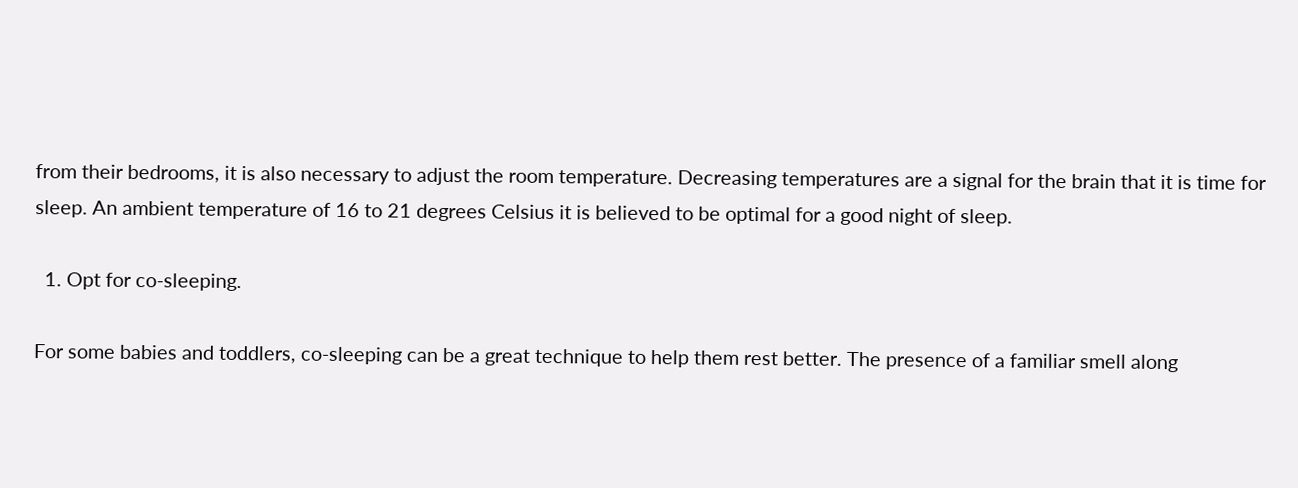from their bedrooms, it is also necessary to adjust the room temperature. Decreasing temperatures are a signal for the brain that it is time for sleep. An ambient temperature of 16 to 21 degrees Celsius it is believed to be optimal for a good night of sleep.

  1. Opt for co-sleeping.

For some babies and toddlers, co-sleeping can be a great technique to help them rest better. The presence of a familiar smell along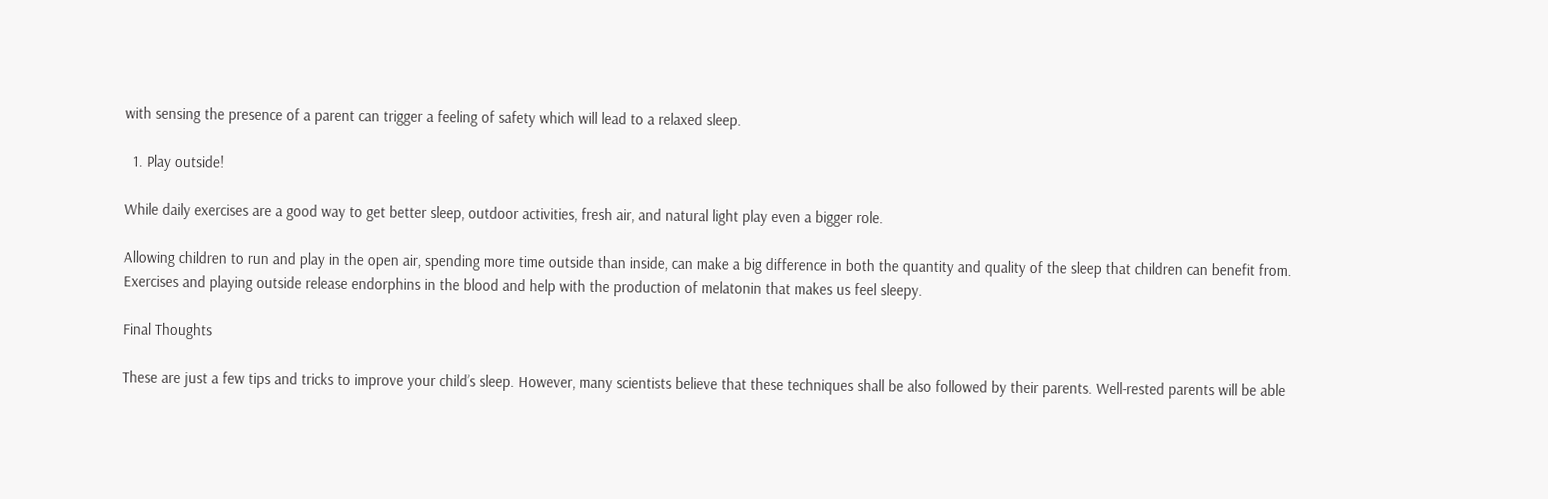with sensing the presence of a parent can trigger a feeling of safety which will lead to a relaxed sleep.

  1. Play outside!

While daily exercises are a good way to get better sleep, outdoor activities, fresh air, and natural light play even a bigger role.

Allowing children to run and play in the open air, spending more time outside than inside, can make a big difference in both the quantity and quality of the sleep that children can benefit from. Exercises and playing outside release endorphins in the blood and help with the production of melatonin that makes us feel sleepy.

Final Thoughts

These are just a few tips and tricks to improve your child’s sleep. However, many scientists believe that these techniques shall be also followed by their parents. Well-rested parents will be able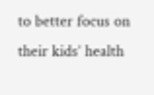to better focus on their kids’ health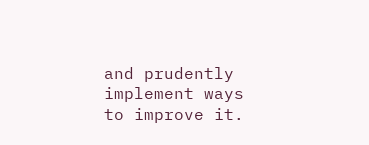and prudently implement ways to improve it.